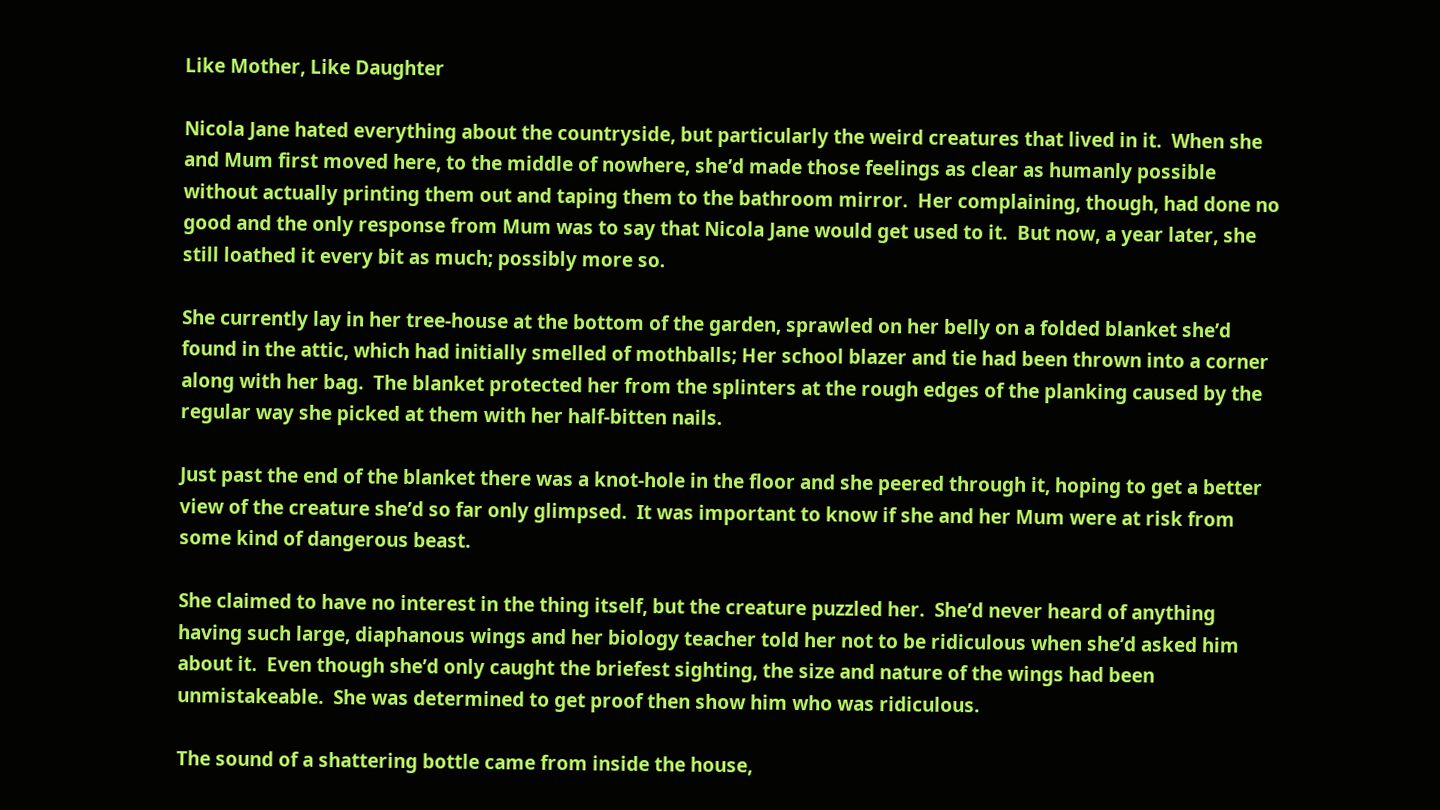Like Mother, Like Daughter

Nicola Jane hated everything about the countryside, but particularly the weird creatures that lived in it.  When she and Mum first moved here, to the middle of nowhere, she’d made those feelings as clear as humanly possible without actually printing them out and taping them to the bathroom mirror.  Her complaining, though, had done no good and the only response from Mum was to say that Nicola Jane would get used to it.  But now, a year later, she still loathed it every bit as much; possibly more so.

She currently lay in her tree-house at the bottom of the garden, sprawled on her belly on a folded blanket she’d found in the attic, which had initially smelled of mothballs; Her school blazer and tie had been thrown into a corner along with her bag.  The blanket protected her from the splinters at the rough edges of the planking caused by the regular way she picked at them with her half-bitten nails.

Just past the end of the blanket there was a knot-hole in the floor and she peered through it, hoping to get a better view of the creature she’d so far only glimpsed.  It was important to know if she and her Mum were at risk from some kind of dangerous beast.

She claimed to have no interest in the thing itself, but the creature puzzled her.  She’d never heard of anything having such large, diaphanous wings and her biology teacher told her not to be ridiculous when she’d asked him about it.  Even though she’d only caught the briefest sighting, the size and nature of the wings had been unmistakeable.  She was determined to get proof then show him who was ridiculous.

The sound of a shattering bottle came from inside the house,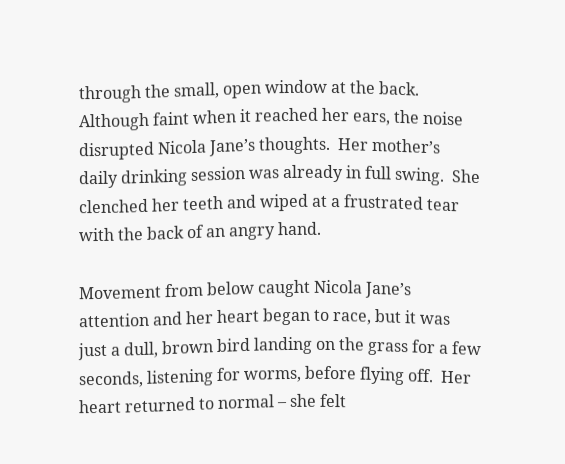through the small, open window at the back.  Although faint when it reached her ears, the noise disrupted Nicola Jane’s thoughts.  Her mother’s daily drinking session was already in full swing.  She clenched her teeth and wiped at a frustrated tear with the back of an angry hand.

Movement from below caught Nicola Jane’s attention and her heart began to race, but it was just a dull, brown bird landing on the grass for a few seconds, listening for worms, before flying off.  Her heart returned to normal – she felt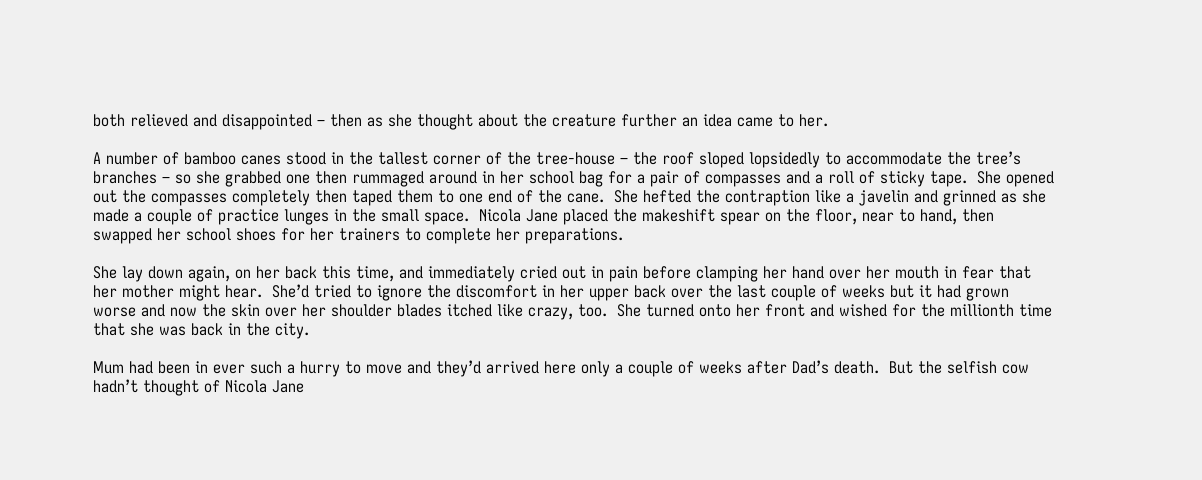both relieved and disappointed – then as she thought about the creature further an idea came to her.

A number of bamboo canes stood in the tallest corner of the tree-house – the roof sloped lopsidedly to accommodate the tree’s branches – so she grabbed one then rummaged around in her school bag for a pair of compasses and a roll of sticky tape.  She opened out the compasses completely then taped them to one end of the cane.  She hefted the contraption like a javelin and grinned as she made a couple of practice lunges in the small space.  Nicola Jane placed the makeshift spear on the floor, near to hand, then swapped her school shoes for her trainers to complete her preparations.

She lay down again, on her back this time, and immediately cried out in pain before clamping her hand over her mouth in fear that her mother might hear.  She’d tried to ignore the discomfort in her upper back over the last couple of weeks but it had grown worse and now the skin over her shoulder blades itched like crazy, too.  She turned onto her front and wished for the millionth time that she was back in the city.

Mum had been in ever such a hurry to move and they’d arrived here only a couple of weeks after Dad’s death.  But the selfish cow hadn’t thought of Nicola Jane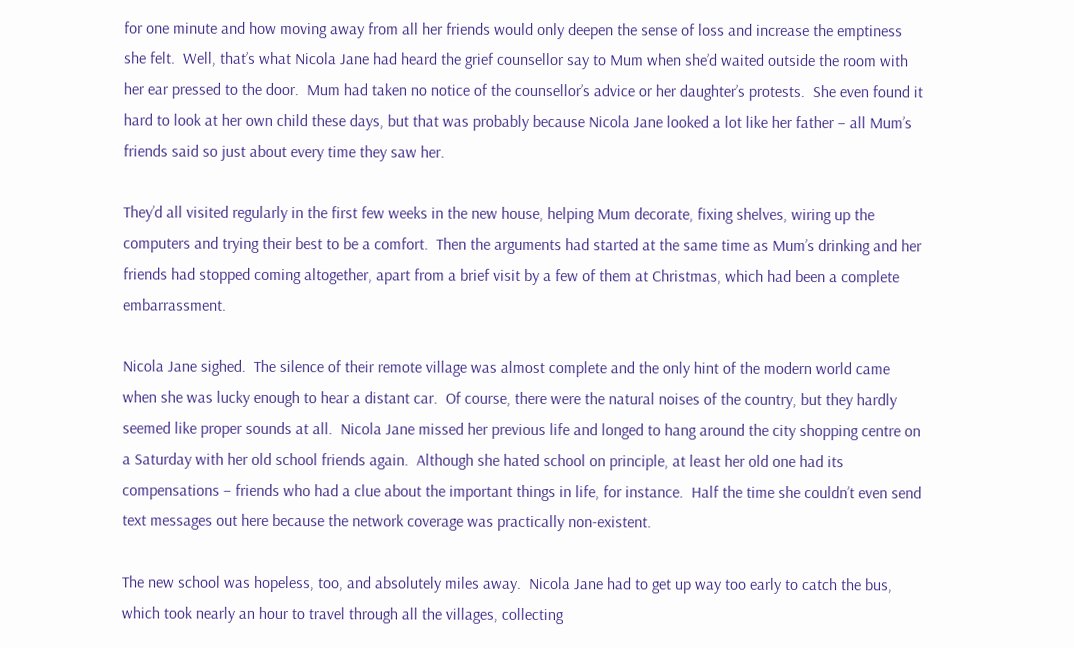for one minute and how moving away from all her friends would only deepen the sense of loss and increase the emptiness she felt.  Well, that’s what Nicola Jane had heard the grief counsellor say to Mum when she’d waited outside the room with her ear pressed to the door.  Mum had taken no notice of the counsellor’s advice or her daughter’s protests.  She even found it hard to look at her own child these days, but that was probably because Nicola Jane looked a lot like her father – all Mum’s friends said so just about every time they saw her.

They’d all visited regularly in the first few weeks in the new house, helping Mum decorate, fixing shelves, wiring up the computers and trying their best to be a comfort.  Then the arguments had started at the same time as Mum’s drinking and her friends had stopped coming altogether, apart from a brief visit by a few of them at Christmas, which had been a complete embarrassment.

Nicola Jane sighed.  The silence of their remote village was almost complete and the only hint of the modern world came when she was lucky enough to hear a distant car.  Of course, there were the natural noises of the country, but they hardly seemed like proper sounds at all.  Nicola Jane missed her previous life and longed to hang around the city shopping centre on a Saturday with her old school friends again.  Although she hated school on principle, at least her old one had its compensations – friends who had a clue about the important things in life, for instance.  Half the time she couldn’t even send text messages out here because the network coverage was practically non-existent.

The new school was hopeless, too, and absolutely miles away.  Nicola Jane had to get up way too early to catch the bus, which took nearly an hour to travel through all the villages, collecting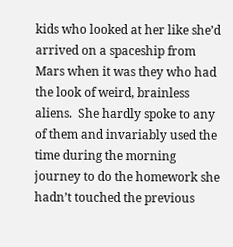kids who looked at her like she’d arrived on a spaceship from Mars when it was they who had the look of weird, brainless aliens.  She hardly spoke to any of them and invariably used the time during the morning journey to do the homework she hadn’t touched the previous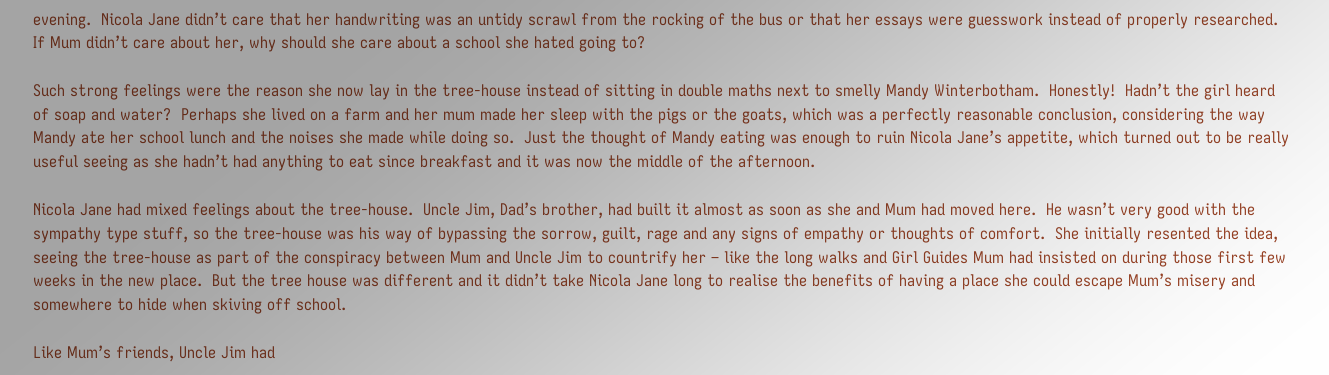evening.  Nicola Jane didn’t care that her handwriting was an untidy scrawl from the rocking of the bus or that her essays were guesswork instead of properly researched.  If Mum didn’t care about her, why should she care about a school she hated going to?

Such strong feelings were the reason she now lay in the tree-house instead of sitting in double maths next to smelly Mandy Winterbotham.  Honestly!  Hadn’t the girl heard of soap and water?  Perhaps she lived on a farm and her mum made her sleep with the pigs or the goats, which was a perfectly reasonable conclusion, considering the way Mandy ate her school lunch and the noises she made while doing so.  Just the thought of Mandy eating was enough to ruin Nicola Jane’s appetite, which turned out to be really useful seeing as she hadn’t had anything to eat since breakfast and it was now the middle of the afternoon.

Nicola Jane had mixed feelings about the tree-house.  Uncle Jim, Dad’s brother, had built it almost as soon as she and Mum had moved here.  He wasn’t very good with the sympathy type stuff, so the tree-house was his way of bypassing the sorrow, guilt, rage and any signs of empathy or thoughts of comfort.  She initially resented the idea, seeing the tree-house as part of the conspiracy between Mum and Uncle Jim to countrify her – like the long walks and Girl Guides Mum had insisted on during those first few weeks in the new place.  But the tree house was different and it didn’t take Nicola Jane long to realise the benefits of having a place she could escape Mum’s misery and somewhere to hide when skiving off school.

Like Mum’s friends, Uncle Jim had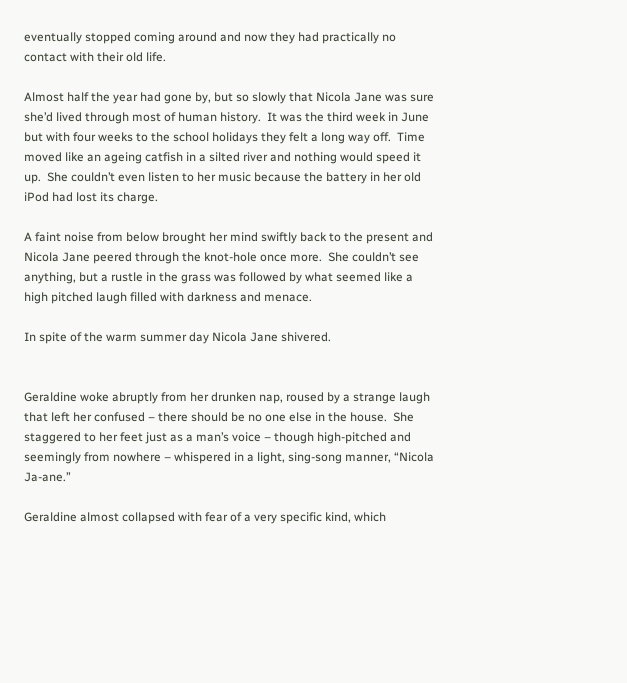eventually stopped coming around and now they had practically no contact with their old life.

Almost half the year had gone by, but so slowly that Nicola Jane was sure she’d lived through most of human history.  It was the third week in June but with four weeks to the school holidays they felt a long way off.  Time moved like an ageing catfish in a silted river and nothing would speed it up.  She couldn’t even listen to her music because the battery in her old iPod had lost its charge.

A faint noise from below brought her mind swiftly back to the present and Nicola Jane peered through the knot-hole once more.  She couldn’t see anything, but a rustle in the grass was followed by what seemed like a high pitched laugh filled with darkness and menace.

In spite of the warm summer day Nicola Jane shivered.


Geraldine woke abruptly from her drunken nap, roused by a strange laugh that left her confused – there should be no one else in the house.  She staggered to her feet just as a man’s voice – though high-pitched and seemingly from nowhere – whispered in a light, sing-song manner, “Nicola Ja-ane.”

Geraldine almost collapsed with fear of a very specific kind, which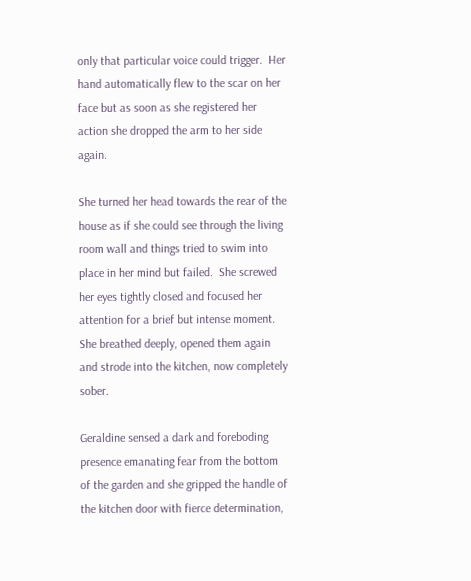only that particular voice could trigger.  Her hand automatically flew to the scar on her face but as soon as she registered her action she dropped the arm to her side again.

She turned her head towards the rear of the house as if she could see through the living room wall and things tried to swim into place in her mind but failed.  She screwed her eyes tightly closed and focused her attention for a brief but intense moment.  She breathed deeply, opened them again and strode into the kitchen, now completely sober.

Geraldine sensed a dark and foreboding presence emanating fear from the bottom of the garden and she gripped the handle of the kitchen door with fierce determination,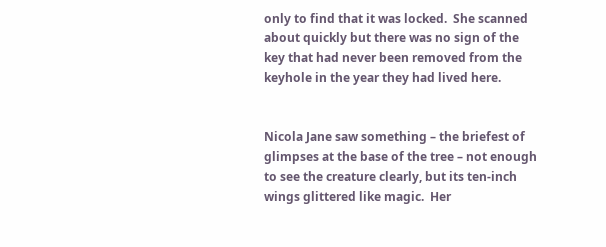only to find that it was locked.  She scanned about quickly but there was no sign of the key that had never been removed from the keyhole in the year they had lived here.


Nicola Jane saw something – the briefest of glimpses at the base of the tree – not enough to see the creature clearly, but its ten-inch wings glittered like magic.  Her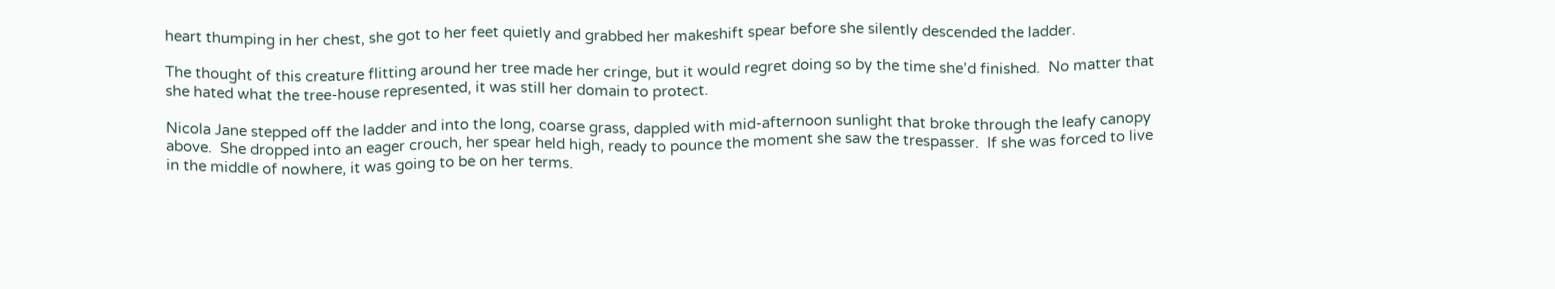heart thumping in her chest, she got to her feet quietly and grabbed her makeshift spear before she silently descended the ladder.

The thought of this creature flitting around her tree made her cringe, but it would regret doing so by the time she’d finished.  No matter that she hated what the tree-house represented, it was still her domain to protect.

Nicola Jane stepped off the ladder and into the long, coarse grass, dappled with mid-afternoon sunlight that broke through the leafy canopy above.  She dropped into an eager crouch, her spear held high, ready to pounce the moment she saw the trespasser.  If she was forced to live in the middle of nowhere, it was going to be on her terms.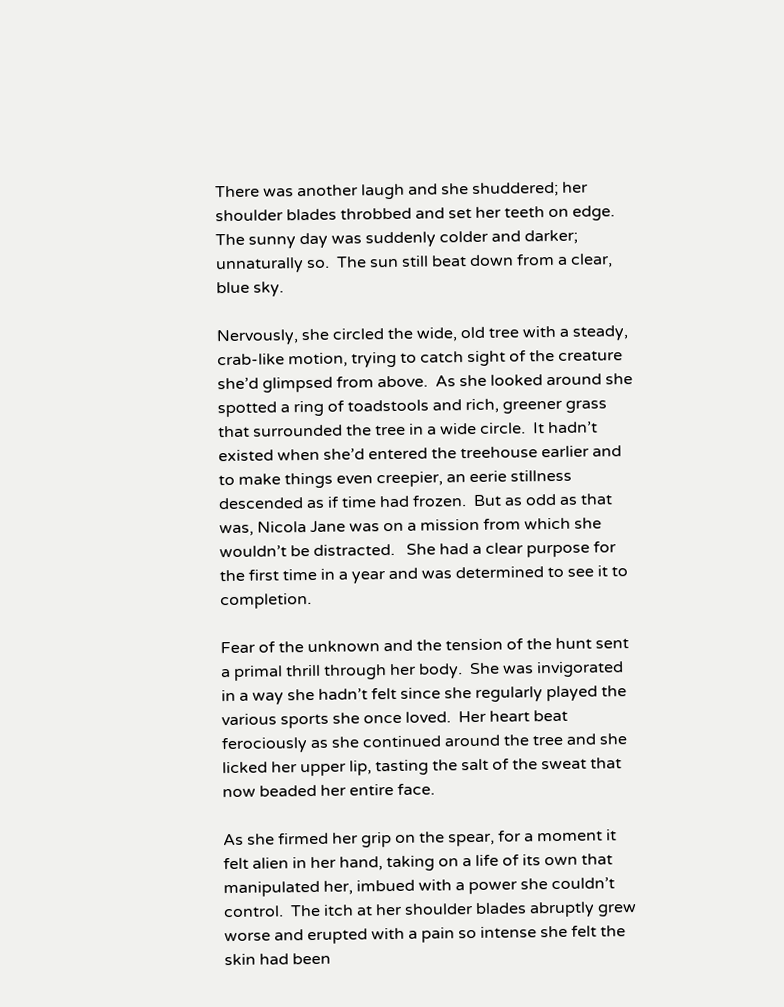There was another laugh and she shuddered; her shoulder blades throbbed and set her teeth on edge.  The sunny day was suddenly colder and darker; unnaturally so.  The sun still beat down from a clear, blue sky.

Nervously, she circled the wide, old tree with a steady, crab-like motion, trying to catch sight of the creature she’d glimpsed from above.  As she looked around she spotted a ring of toadstools and rich, greener grass that surrounded the tree in a wide circle.  It hadn’t existed when she’d entered the treehouse earlier and to make things even creepier, an eerie stillness descended as if time had frozen.  But as odd as that was, Nicola Jane was on a mission from which she wouldn’t be distracted.   She had a clear purpose for the first time in a year and was determined to see it to completion.

Fear of the unknown and the tension of the hunt sent a primal thrill through her body.  She was invigorated in a way she hadn’t felt since she regularly played the various sports she once loved.  Her heart beat ferociously as she continued around the tree and she licked her upper lip, tasting the salt of the sweat that now beaded her entire face.

As she firmed her grip on the spear, for a moment it felt alien in her hand, taking on a life of its own that manipulated her, imbued with a power she couldn’t control.  The itch at her shoulder blades abruptly grew worse and erupted with a pain so intense she felt the skin had been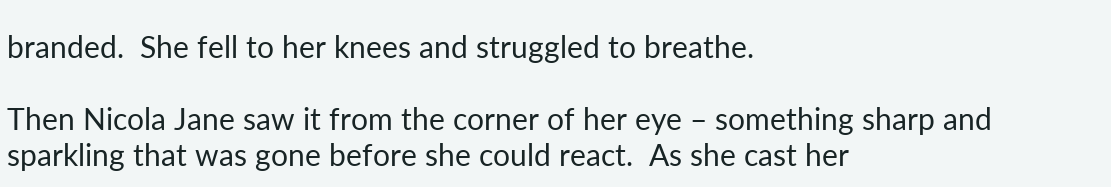branded.  She fell to her knees and struggled to breathe.

Then Nicola Jane saw it from the corner of her eye – something sharp and sparkling that was gone before she could react.  As she cast her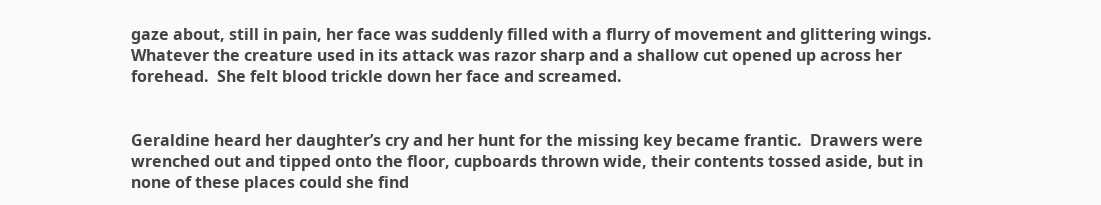gaze about, still in pain, her face was suddenly filled with a flurry of movement and glittering wings.  Whatever the creature used in its attack was razor sharp and a shallow cut opened up across her forehead.  She felt blood trickle down her face and screamed.


Geraldine heard her daughter’s cry and her hunt for the missing key became frantic.  Drawers were wrenched out and tipped onto the floor, cupboards thrown wide, their contents tossed aside, but in none of these places could she find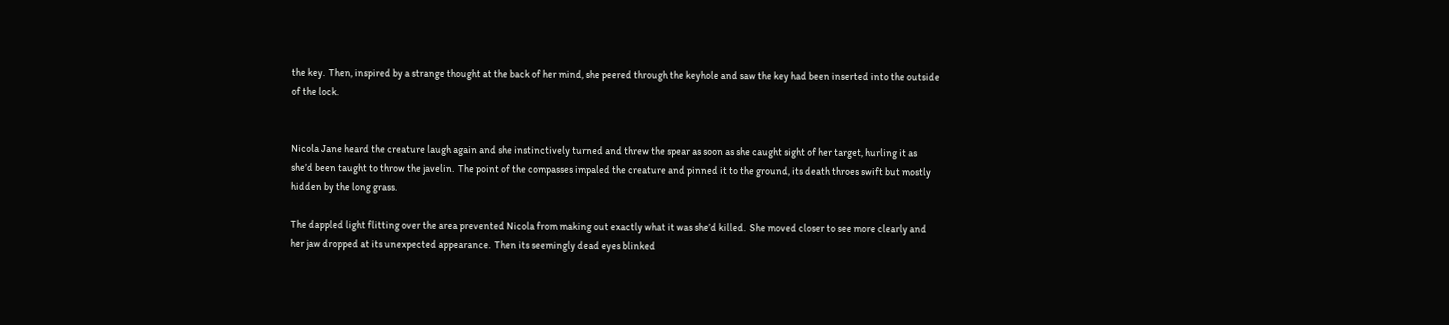the key.  Then, inspired by a strange thought at the back of her mind, she peered through the keyhole and saw the key had been inserted into the outside of the lock.


Nicola Jane heard the creature laugh again and she instinctively turned and threw the spear as soon as she caught sight of her target, hurling it as she’d been taught to throw the javelin.  The point of the compasses impaled the creature and pinned it to the ground, its death throes swift but mostly hidden by the long grass.

The dappled light flitting over the area prevented Nicola from making out exactly what it was she’d killed.  She moved closer to see more clearly and her jaw dropped at its unexpected appearance.  Then its seemingly dead eyes blinked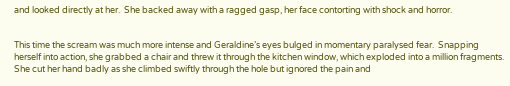and looked directly at her.  She backed away with a ragged gasp, her face contorting with shock and horror.


This time the scream was much more intense and Geraldine’s eyes bulged in momentary paralysed fear.  Snapping herself into action, she grabbed a chair and threw it through the kitchen window, which exploded into a million fragments.  She cut her hand badly as she climbed swiftly through the hole but ignored the pain and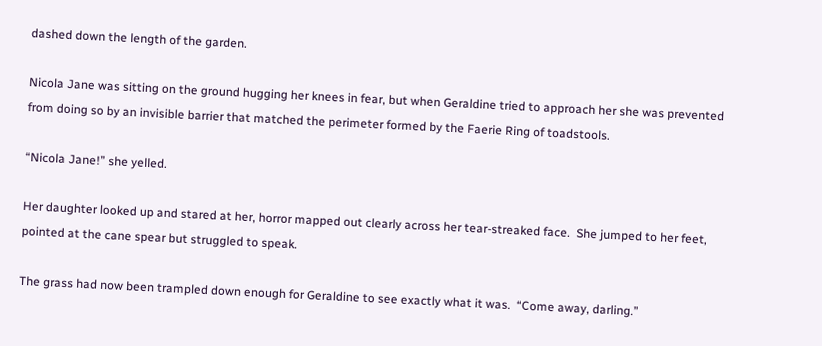dashed down the length of the garden.

Nicola Jane was sitting on the ground hugging her knees in fear, but when Geraldine tried to approach her she was prevented from doing so by an invisible barrier that matched the perimeter formed by the Faerie Ring of toadstools.

“Nicola Jane!” she yelled.

Her daughter looked up and stared at her, horror mapped out clearly across her tear-streaked face.  She jumped to her feet, pointed at the cane spear but struggled to speak.

The grass had now been trampled down enough for Geraldine to see exactly what it was.  “Come away, darling.”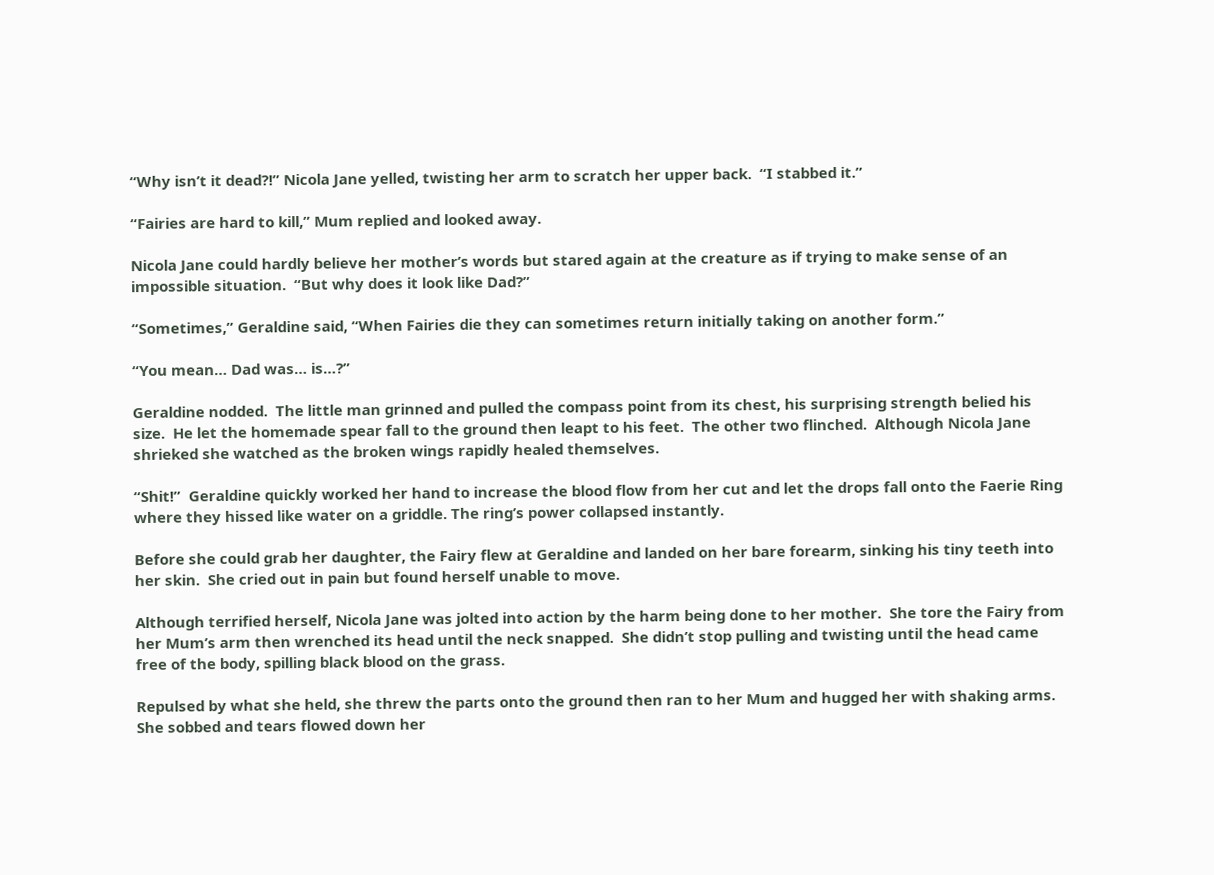“Why isn’t it dead?!” Nicola Jane yelled, twisting her arm to scratch her upper back.  “I stabbed it.”

“Fairies are hard to kill,” Mum replied and looked away.

Nicola Jane could hardly believe her mother’s words but stared again at the creature as if trying to make sense of an impossible situation.  “But why does it look like Dad?”

“Sometimes,” Geraldine said, “When Fairies die they can sometimes return initially taking on another form.”

“You mean… Dad was… is…?”

Geraldine nodded.  The little man grinned and pulled the compass point from its chest, his surprising strength belied his size.  He let the homemade spear fall to the ground then leapt to his feet.  The other two flinched.  Although Nicola Jane shrieked she watched as the broken wings rapidly healed themselves.

“Shit!”  Geraldine quickly worked her hand to increase the blood flow from her cut and let the drops fall onto the Faerie Ring where they hissed like water on a griddle. The ring’s power collapsed instantly.

Before she could grab her daughter, the Fairy flew at Geraldine and landed on her bare forearm, sinking his tiny teeth into her skin.  She cried out in pain but found herself unable to move.

Although terrified herself, Nicola Jane was jolted into action by the harm being done to her mother.  She tore the Fairy from her Mum’s arm then wrenched its head until the neck snapped.  She didn’t stop pulling and twisting until the head came free of the body, spilling black blood on the grass.

Repulsed by what she held, she threw the parts onto the ground then ran to her Mum and hugged her with shaking arms.  She sobbed and tears flowed down her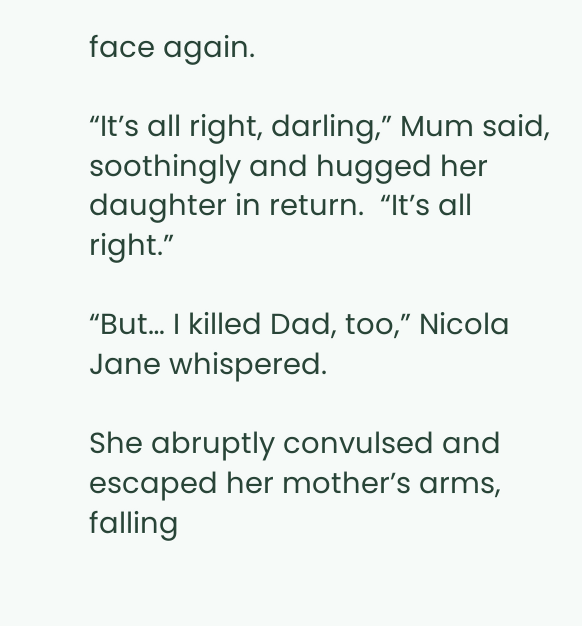face again.

“It’s all right, darling,” Mum said, soothingly and hugged her daughter in return.  “It’s all right.”

“But… I killed Dad, too,” Nicola Jane whispered.

She abruptly convulsed and escaped her mother’s arms, falling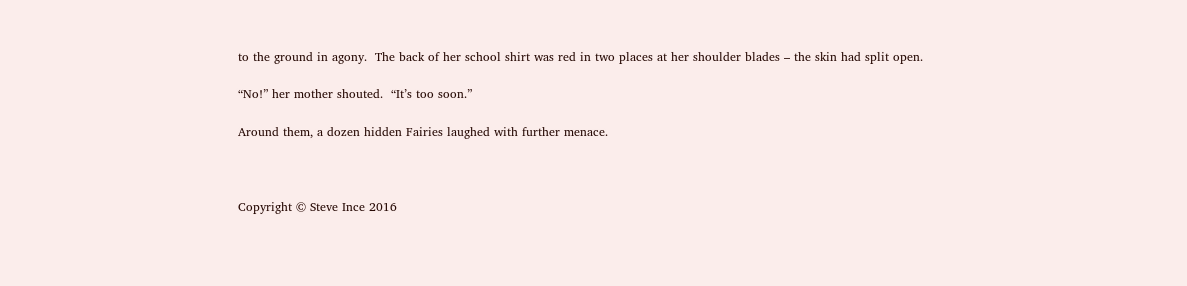to the ground in agony.  The back of her school shirt was red in two places at her shoulder blades – the skin had split open.

“No!” her mother shouted.  “It’s too soon.”

Around them, a dozen hidden Fairies laughed with further menace.



Copyright © Steve Ince 2016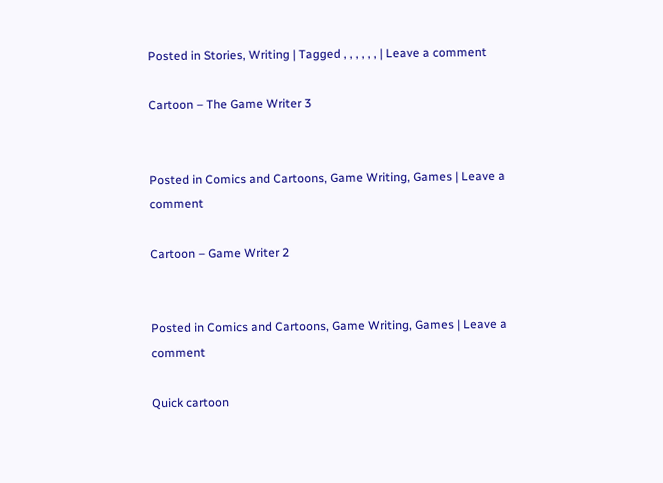Posted in Stories, Writing | Tagged , , , , , , | Leave a comment

Cartoon – The Game Writer 3


Posted in Comics and Cartoons, Game Writing, Games | Leave a comment

Cartoon – Game Writer 2


Posted in Comics and Cartoons, Game Writing, Games | Leave a comment

Quick cartoon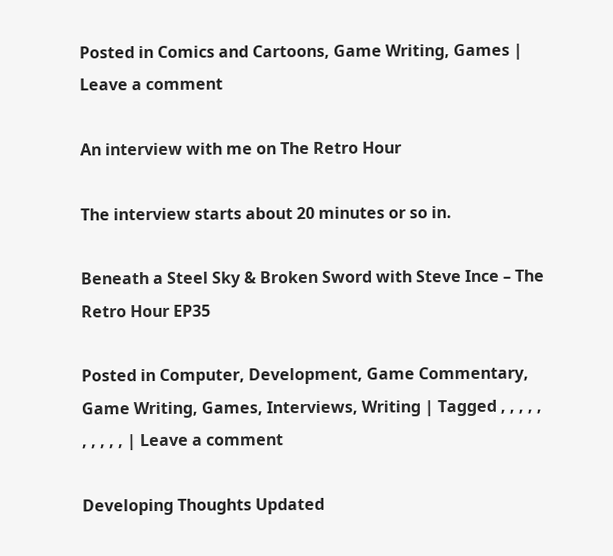Posted in Comics and Cartoons, Game Writing, Games | Leave a comment

An interview with me on The Retro Hour

The interview starts about 20 minutes or so in.

Beneath a Steel Sky & Broken Sword with Steve Ince – The Retro Hour EP35

Posted in Computer, Development, Game Commentary, Game Writing, Games, Interviews, Writing | Tagged , , , , , , , , , , | Leave a comment

Developing Thoughts Updated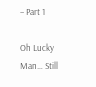– Part 1

Oh Lucky Man… Still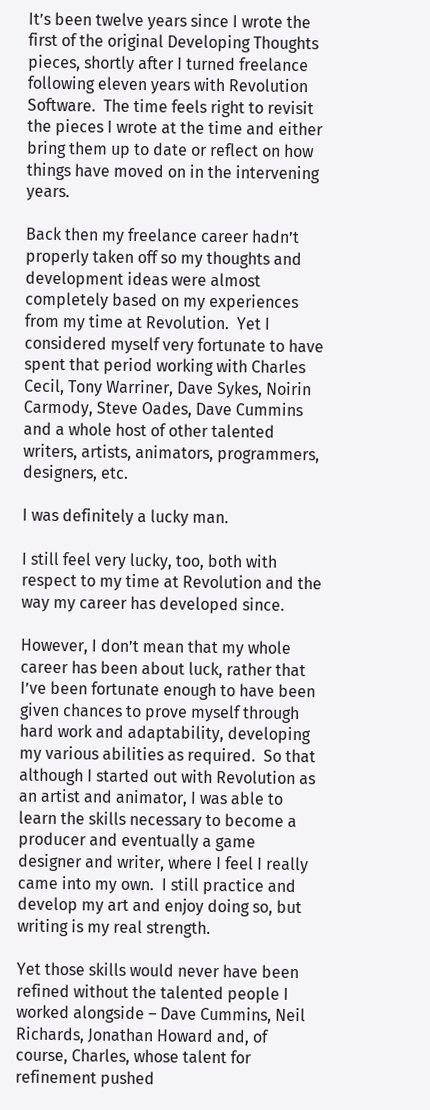It’s been twelve years since I wrote the first of the original Developing Thoughts pieces, shortly after I turned freelance following eleven years with Revolution Software.  The time feels right to revisit the pieces I wrote at the time and either bring them up to date or reflect on how things have moved on in the intervening years.

Back then my freelance career hadn’t properly taken off so my thoughts and development ideas were almost completely based on my experiences from my time at Revolution.  Yet I considered myself very fortunate to have spent that period working with Charles Cecil, Tony Warriner, Dave Sykes, Noirin Carmody, Steve Oades, Dave Cummins and a whole host of other talented writers, artists, animators, programmers, designers, etc.

I was definitely a lucky man.

I still feel very lucky, too, both with respect to my time at Revolution and the way my career has developed since.

However, I don’t mean that my whole career has been about luck, rather that I’ve been fortunate enough to have been given chances to prove myself through hard work and adaptability, developing my various abilities as required.  So that although I started out with Revolution as an artist and animator, I was able to learn the skills necessary to become a producer and eventually a game designer and writer, where I feel I really came into my own.  I still practice and develop my art and enjoy doing so, but writing is my real strength.

Yet those skills would never have been refined without the talented people I worked alongside – Dave Cummins, Neil Richards, Jonathan Howard and, of course, Charles, whose talent for refinement pushed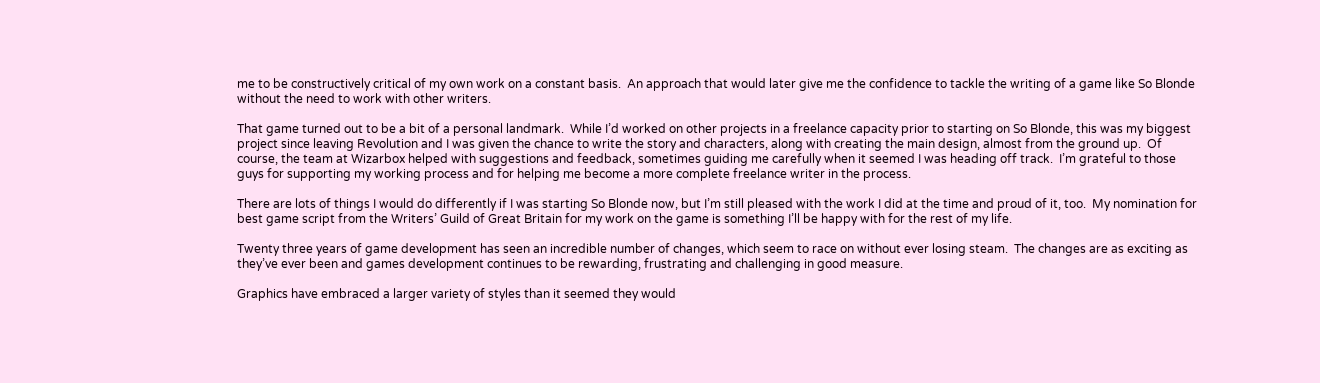me to be constructively critical of my own work on a constant basis.  An approach that would later give me the confidence to tackle the writing of a game like So Blonde without the need to work with other writers.

That game turned out to be a bit of a personal landmark.  While I’d worked on other projects in a freelance capacity prior to starting on So Blonde, this was my biggest project since leaving Revolution and I was given the chance to write the story and characters, along with creating the main design, almost from the ground up.  Of course, the team at Wizarbox helped with suggestions and feedback, sometimes guiding me carefully when it seemed I was heading off track.  I’m grateful to those guys for supporting my working process and for helping me become a more complete freelance writer in the process.

There are lots of things I would do differently if I was starting So Blonde now, but I’m still pleased with the work I did at the time and proud of it, too.  My nomination for best game script from the Writers’ Guild of Great Britain for my work on the game is something I’ll be happy with for the rest of my life.

Twenty three years of game development has seen an incredible number of changes, which seem to race on without ever losing steam.  The changes are as exciting as they’ve ever been and games development continues to be rewarding, frustrating and challenging in good measure.

Graphics have embraced a larger variety of styles than it seemed they would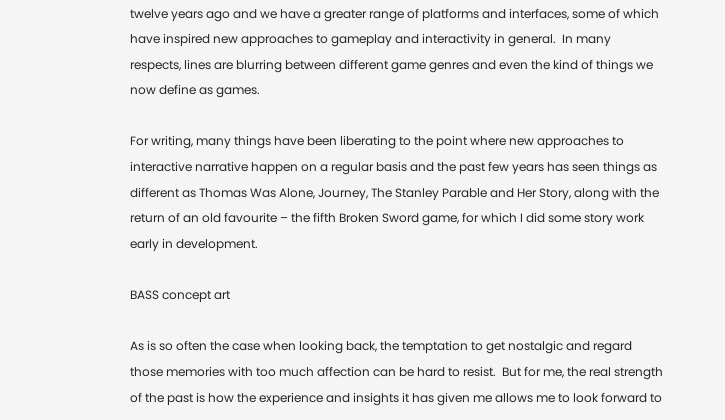twelve years ago and we have a greater range of platforms and interfaces, some of which have inspired new approaches to gameplay and interactivity in general.  In many respects, lines are blurring between different game genres and even the kind of things we now define as games.

For writing, many things have been liberating to the point where new approaches to interactive narrative happen on a regular basis and the past few years has seen things as different as Thomas Was Alone, Journey, The Stanley Parable and Her Story, along with the return of an old favourite – the fifth Broken Sword game, for which I did some story work early in development.

BASS concept art

As is so often the case when looking back, the temptation to get nostalgic and regard those memories with too much affection can be hard to resist.  But for me, the real strength of the past is how the experience and insights it has given me allows me to look forward to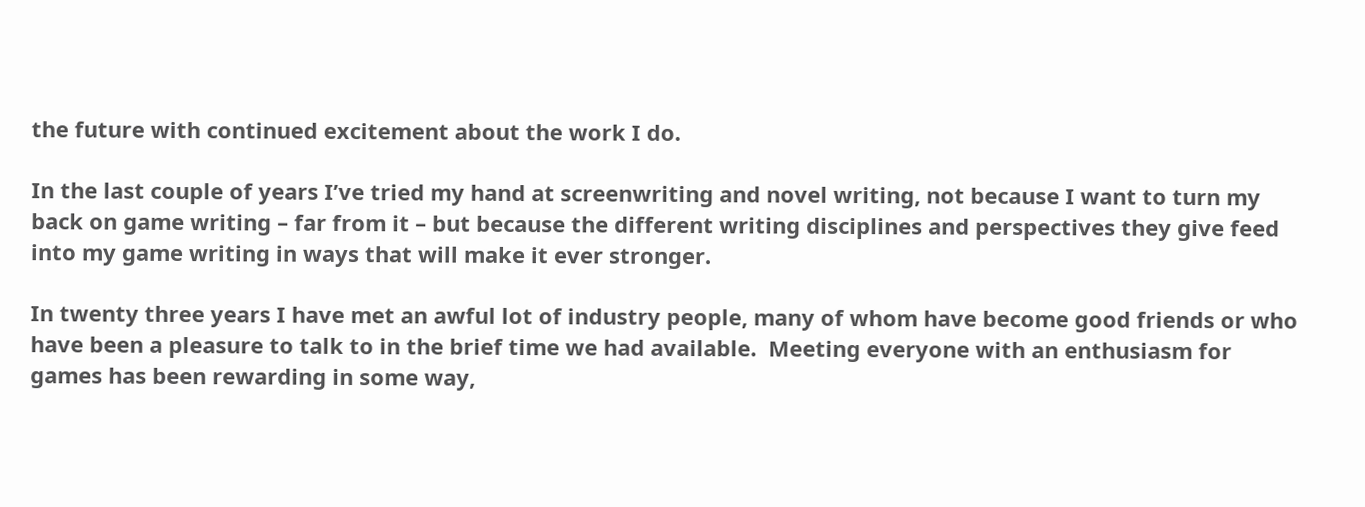the future with continued excitement about the work I do.

In the last couple of years I’ve tried my hand at screenwriting and novel writing, not because I want to turn my back on game writing – far from it – but because the different writing disciplines and perspectives they give feed into my game writing in ways that will make it ever stronger.

In twenty three years I have met an awful lot of industry people, many of whom have become good friends or who have been a pleasure to talk to in the brief time we had available.  Meeting everyone with an enthusiasm for games has been rewarding in some way,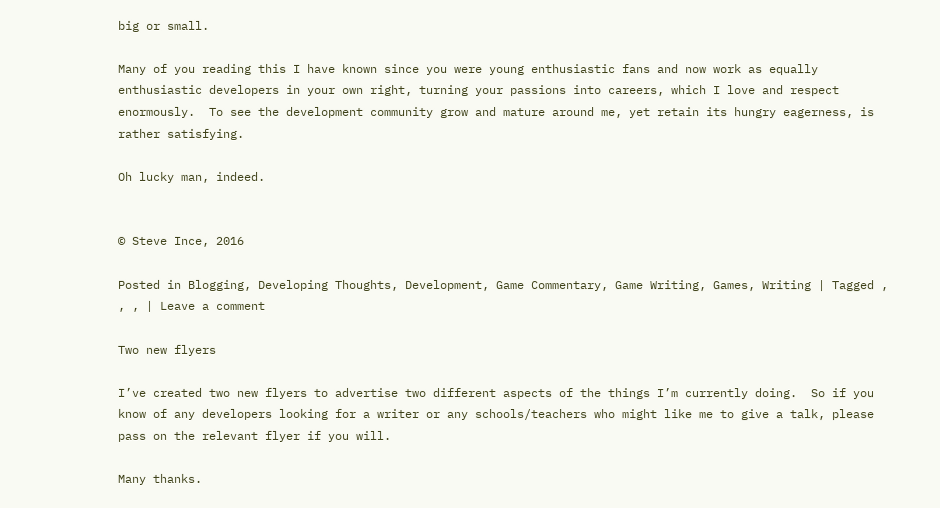big or small.

Many of you reading this I have known since you were young enthusiastic fans and now work as equally enthusiastic developers in your own right, turning your passions into careers, which I love and respect enormously.  To see the development community grow and mature around me, yet retain its hungry eagerness, is rather satisfying.

Oh lucky man, indeed.


© Steve Ince, 2016

Posted in Blogging, Developing Thoughts, Development, Game Commentary, Game Writing, Games, Writing | Tagged , , , | Leave a comment

Two new flyers

I’ve created two new flyers to advertise two different aspects of the things I’m currently doing.  So if you know of any developers looking for a writer or any schools/teachers who might like me to give a talk, please pass on the relevant flyer if you will.

Many thanks.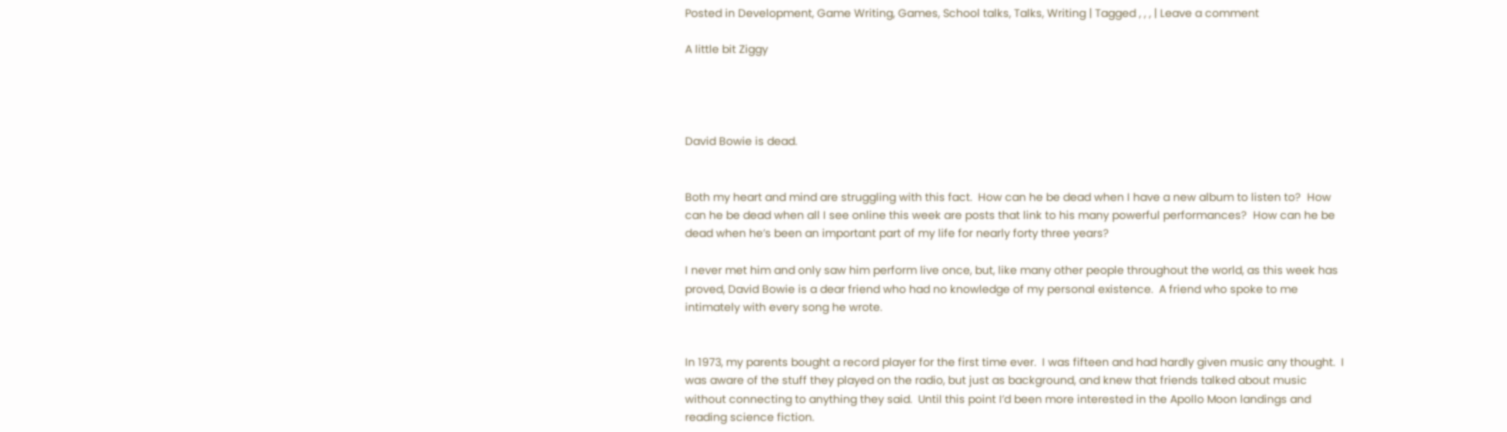Posted in Development, Game Writing, Games, School talks, Talks, Writing | Tagged , , , | Leave a comment

A little bit Ziggy




David Bowie is dead.


Both my heart and mind are struggling with this fact.  How can he be dead when I have a new album to listen to?  How can he be dead when all I see online this week are posts that link to his many powerful performances?  How can he be dead when he’s been an important part of my life for nearly forty three years?

I never met him and only saw him perform live once, but, like many other people throughout the world, as this week has proved, David Bowie is a dear friend who had no knowledge of my personal existence.  A friend who spoke to me intimately with every song he wrote.


In 1973, my parents bought a record player for the first time ever.  I was fifteen and had hardly given music any thought.  I was aware of the stuff they played on the radio, but just as background, and knew that friends talked about music without connecting to anything they said.  Until this point I’d been more interested in the Apollo Moon landings and reading science fiction.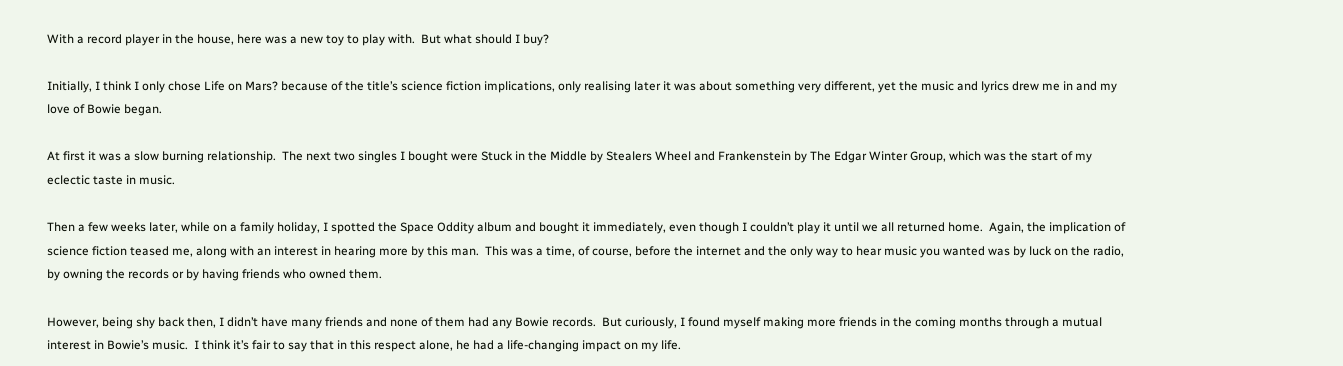With a record player in the house, here was a new toy to play with.  But what should I buy?

Initially, I think I only chose Life on Mars? because of the title’s science fiction implications, only realising later it was about something very different, yet the music and lyrics drew me in and my love of Bowie began.

At first it was a slow burning relationship.  The next two singles I bought were Stuck in the Middle by Stealers Wheel and Frankenstein by The Edgar Winter Group, which was the start of my eclectic taste in music.

Then a few weeks later, while on a family holiday, I spotted the Space Oddity album and bought it immediately, even though I couldn’t play it until we all returned home.  Again, the implication of science fiction teased me, along with an interest in hearing more by this man.  This was a time, of course, before the internet and the only way to hear music you wanted was by luck on the radio, by owning the records or by having friends who owned them.

However, being shy back then, I didn’t have many friends and none of them had any Bowie records.  But curiously, I found myself making more friends in the coming months through a mutual interest in Bowie’s music.  I think it’s fair to say that in this respect alone, he had a life-changing impact on my life.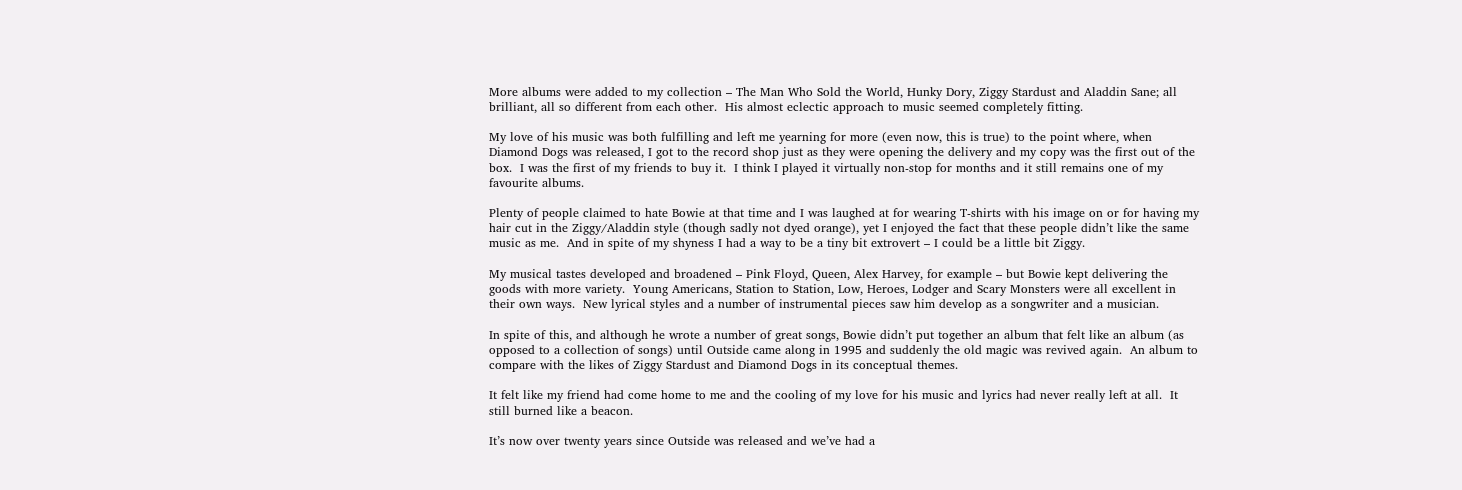More albums were added to my collection – The Man Who Sold the World, Hunky Dory, Ziggy Stardust and Aladdin Sane; all brilliant, all so different from each other.  His almost eclectic approach to music seemed completely fitting.

My love of his music was both fulfilling and left me yearning for more (even now, this is true) to the point where, when Diamond Dogs was released, I got to the record shop just as they were opening the delivery and my copy was the first out of the box.  I was the first of my friends to buy it.  I think I played it virtually non-stop for months and it still remains one of my favourite albums.

Plenty of people claimed to hate Bowie at that time and I was laughed at for wearing T-shirts with his image on or for having my hair cut in the Ziggy/Aladdin style (though sadly not dyed orange), yet I enjoyed the fact that these people didn’t like the same music as me.  And in spite of my shyness I had a way to be a tiny bit extrovert – I could be a little bit Ziggy.

My musical tastes developed and broadened – Pink Floyd, Queen, Alex Harvey, for example – but Bowie kept delivering the goods with more variety.  Young Americans, Station to Station, Low, Heroes, Lodger and Scary Monsters were all excellent in their own ways.  New lyrical styles and a number of instrumental pieces saw him develop as a songwriter and a musician.

In spite of this, and although he wrote a number of great songs, Bowie didn’t put together an album that felt like an album (as opposed to a collection of songs) until Outside came along in 1995 and suddenly the old magic was revived again.  An album to compare with the likes of Ziggy Stardust and Diamond Dogs in its conceptual themes.

It felt like my friend had come home to me and the cooling of my love for his music and lyrics had never really left at all.  It still burned like a beacon.

It’s now over twenty years since Outside was released and we’ve had a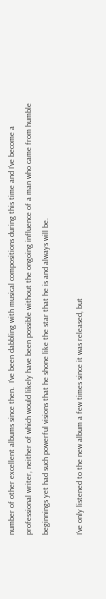number of other excellent albums since then.  I’ve been dabbling with musical compositions during this time and I’ve become a professional writer, neither of which would likely have been possible without the ongoing influence of a man who came from humble beginnings yet had such powerful visions that he shone like the star that he is and always will be.

I’ve only listened to the new album a few times since it was released, but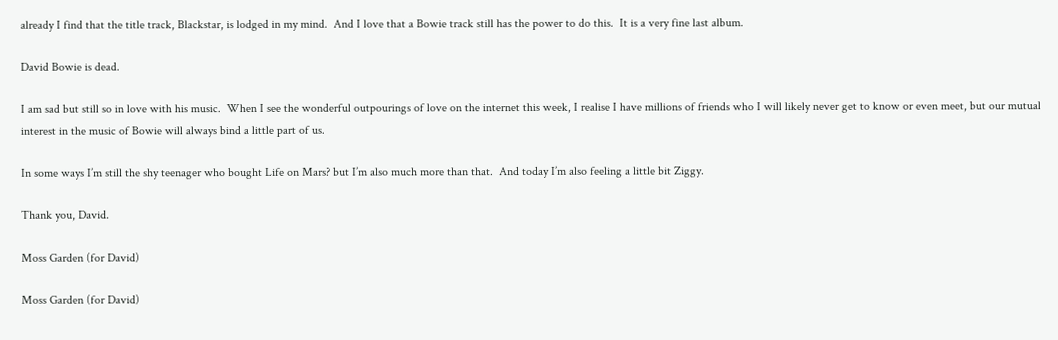already I find that the title track, Blackstar, is lodged in my mind.  And I love that a Bowie track still has the power to do this.  It is a very fine last album.

David Bowie is dead.

I am sad but still so in love with his music.  When I see the wonderful outpourings of love on the internet this week, I realise I have millions of friends who I will likely never get to know or even meet, but our mutual interest in the music of Bowie will always bind a little part of us.

In some ways I’m still the shy teenager who bought Life on Mars? but I’m also much more than that.  And today I’m also feeling a little bit Ziggy.

Thank you, David.

Moss Garden (for David)

Moss Garden (for David)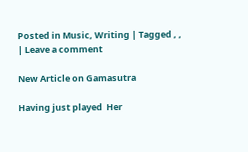Posted in Music, Writing | Tagged , , | Leave a comment

New Article on Gamasutra

Having just played  Her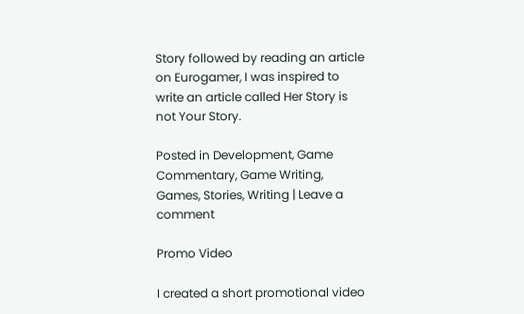Story followed by reading an article on Eurogamer, I was inspired to write an article called Her Story is not Your Story.

Posted in Development, Game Commentary, Game Writing, Games, Stories, Writing | Leave a comment

Promo Video

I created a short promotional video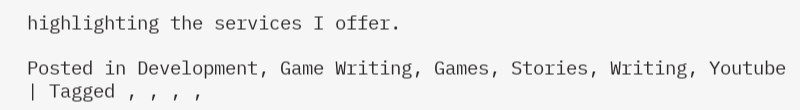highlighting the services I offer.

Posted in Development, Game Writing, Games, Stories, Writing, Youtube | Tagged , , , ,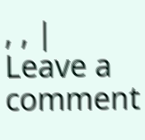, , | Leave a comment